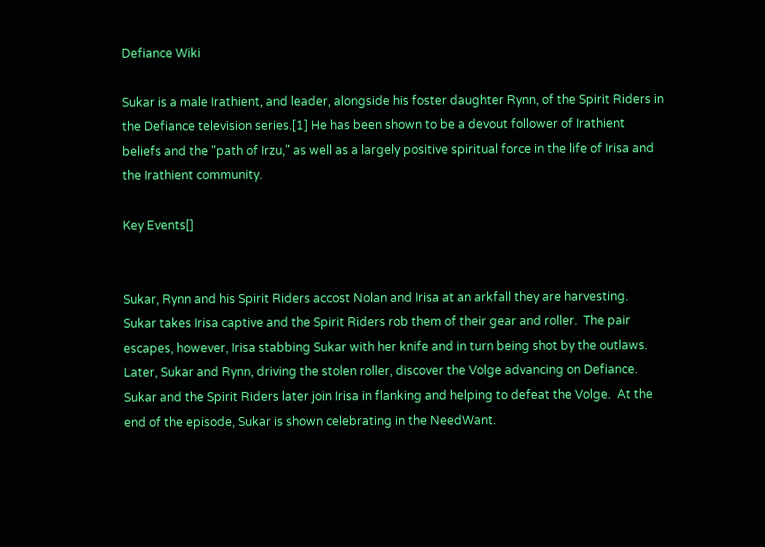Defiance Wiki

Sukar is a male Irathient, and leader, alongside his foster daughter Rynn, of the Spirit Riders in the Defiance television series.[1] He has been shown to be a devout follower of Irathient beliefs and the "path of Irzu," as well as a largely positive spiritual force in the life of Irisa and the Irathient community.

Key Events[]


Sukar, Rynn and his Spirit Riders accost Nolan and Irisa at an arkfall they are harvesting.  Sukar takes Irisa captive and the Spirit Riders rob them of their gear and roller.  The pair escapes, however, Irisa stabbing Sukar with her knife and in turn being shot by the outlaws. Later, Sukar and Rynn, driving the stolen roller, discover the Volge advancing on Defiance.  Sukar and the Spirit Riders later join Irisa in flanking and helping to defeat the Volge.  At the end of the episode, Sukar is shown celebrating in the NeedWant.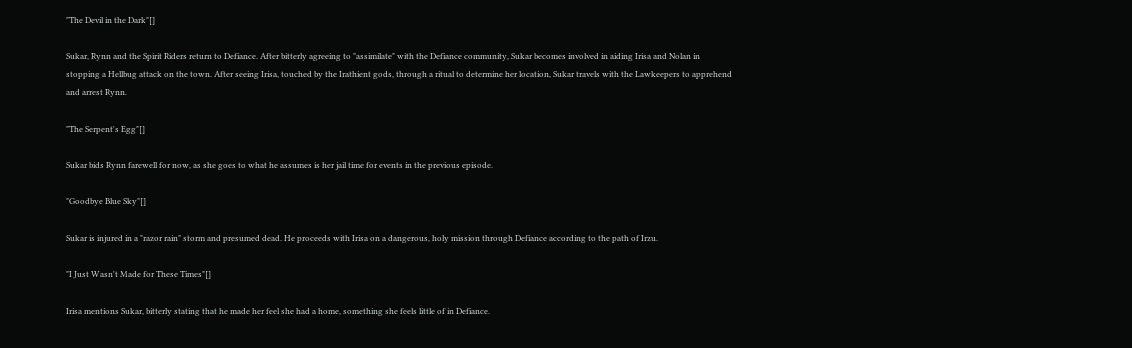"The Devil in the Dark"[]

Sukar, Rynn and the Spirit Riders return to Defiance. After bitterly agreeing to "assimilate" with the Defiance community, Sukar becomes involved in aiding Irisa and Nolan in stopping a Hellbug attack on the town. After seeing Irisa, touched by the Irathient gods, through a ritual to determine her location, Sukar travels with the Lawkeepers to apprehend and arrest Rynn.

"The Serpent's Egg"[]

Sukar bids Rynn farewell for now, as she goes to what he assumes is her jail time for events in the previous episode.

"Goodbye Blue Sky"[]

Sukar is injured in a "razor rain" storm and presumed dead. He proceeds with Irisa on a dangerous, holy mission through Defiance according to the path of Irzu.

"I Just Wasn't Made for These Times"[]

Irisa mentions Sukar, bitterly stating that he made her feel she had a home, something she feels little of in Defiance.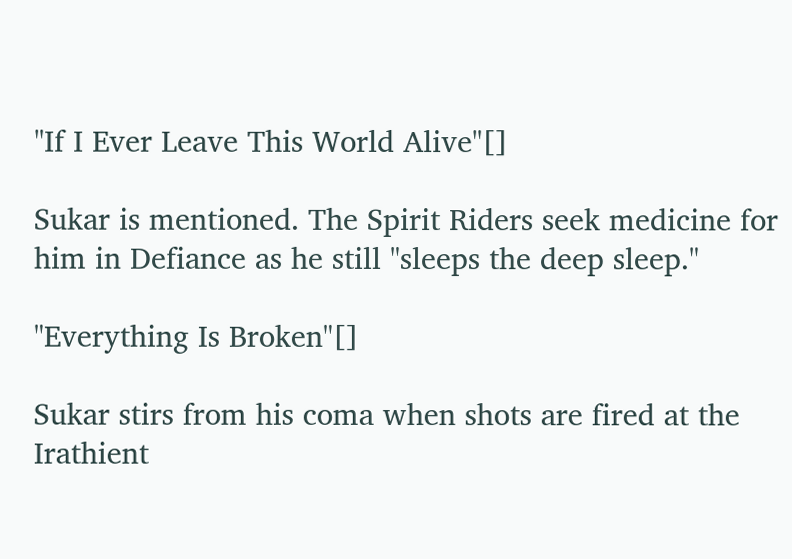"If I Ever Leave This World Alive"[]

Sukar is mentioned. The Spirit Riders seek medicine for him in Defiance as he still "sleeps the deep sleep."

"Everything Is Broken"[]

Sukar stirs from his coma when shots are fired at the Irathient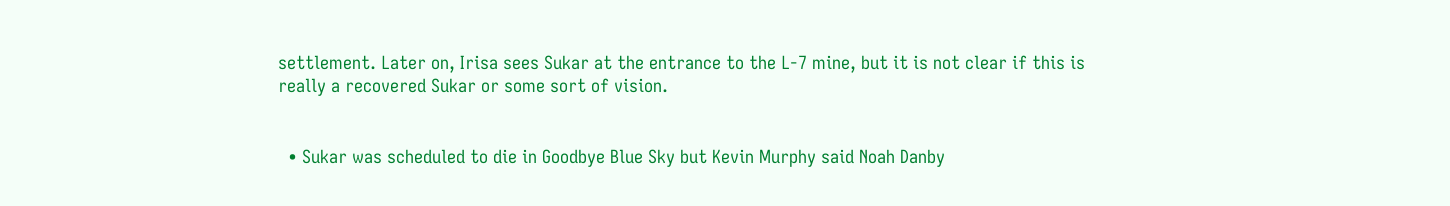settlement. Later on, Irisa sees Sukar at the entrance to the L-7 mine, but it is not clear if this is really a recovered Sukar or some sort of vision.


  • Sukar was scheduled to die in Goodbye Blue Sky but Kevin Murphy said Noah Danby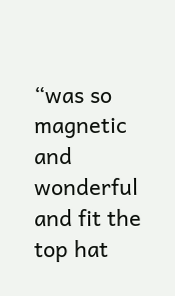“was so magnetic and wonderful and fit the top hat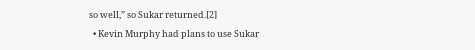so well,” so Sukar returned.[2]
  • Kevin Murphy had plans to use Sukar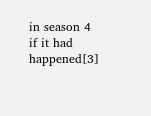in season 4 if it had happened[3]